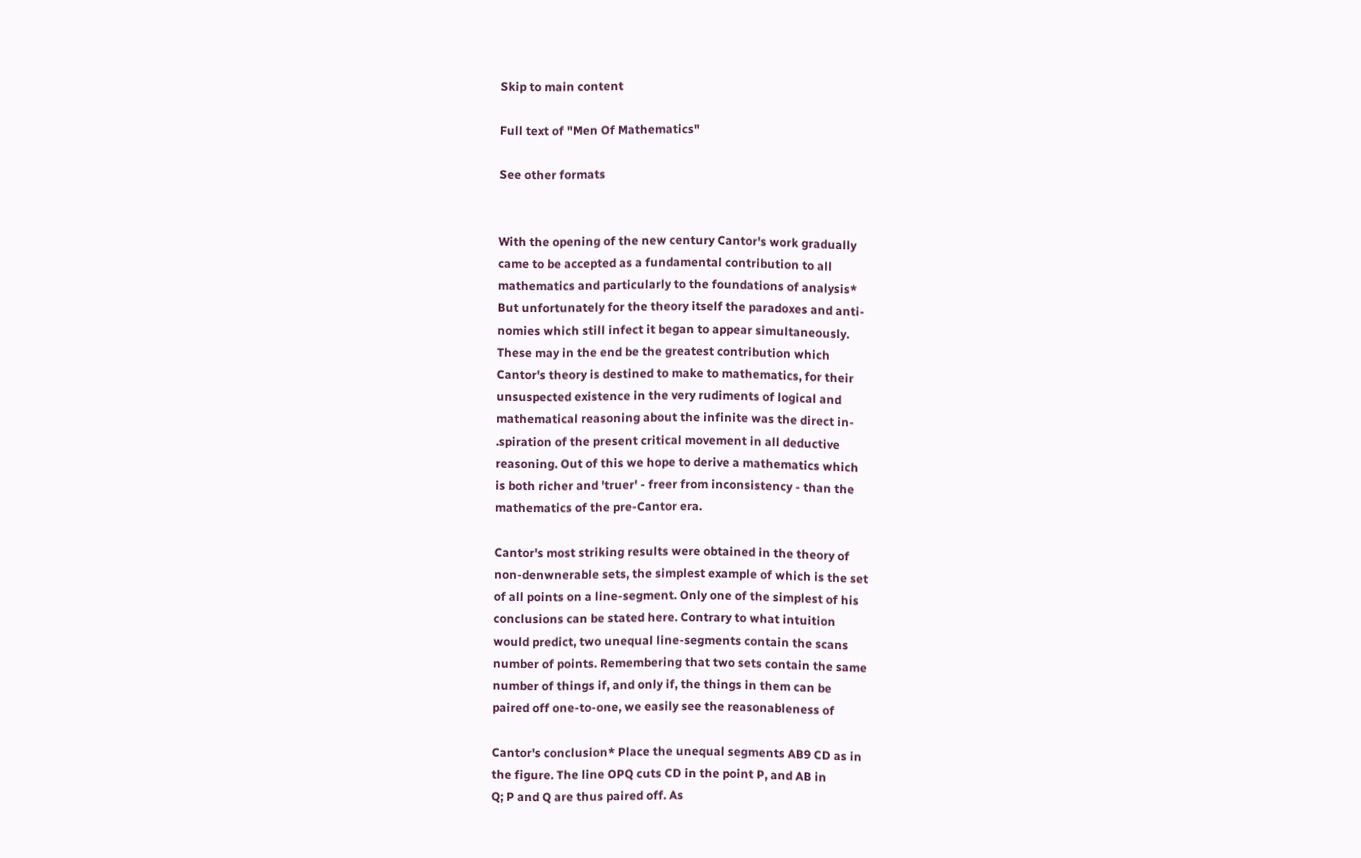Skip to main content

Full text of "Men Of Mathematics"

See other formats


With the opening of the new century Cantor's work gradually
came to be accepted as a fundamental contribution to all
mathematics and particularly to the foundations of analysis*
But unfortunately for the theory itself the paradoxes and anti-
nomies which still infect it began to appear simultaneously.
These may in the end be the greatest contribution which
Cantor's theory is destined to make to mathematics, for their
unsuspected existence in the very rudiments of logical and
mathematical reasoning about the infinite was the direct in-
.spiration of the present critical movement in all deductive
reasoning. Out of this we hope to derive a mathematics which
is both richer and 'truer' - freer from inconsistency - than the
mathematics of the pre-Cantor era.

Cantor's most striking results were obtained in the theory of
non-denwnerable sets, the simplest example of which is the set
of all points on a line-segment. Only one of the simplest of his
conclusions can be stated here. Contrary to what intuition
would predict, two unequal line-segments contain the scans
number of points. Remembering that two sets contain the same
number of things if, and only if, the things in them can be
paired off one-to-one, we easily see the reasonableness of

Cantor's conclusion* Place the unequal segments AB9 CD as in
the figure. The line OPQ cuts CD in the point P, and AB in
Q; P and Q are thus paired off. As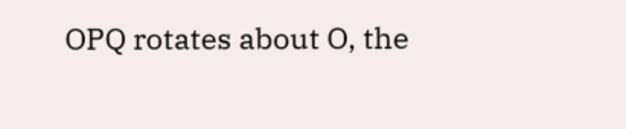OPQ rotates about O, the